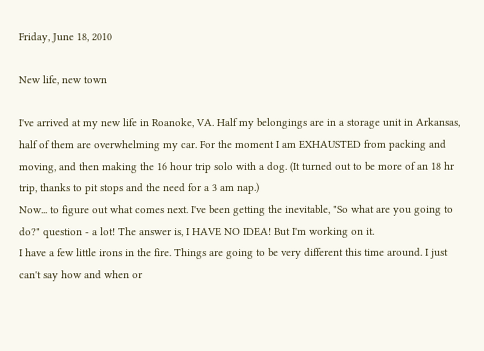Friday, June 18, 2010

New life, new town

I've arrived at my new life in Roanoke, VA. Half my belongings are in a storage unit in Arkansas, half of them are overwhelming my car. For the moment I am EXHAUSTED from packing and moving, and then making the 16 hour trip solo with a dog. (It turned out to be more of an 18 hr trip, thanks to pit stops and the need for a 3 am nap.)
Now... to figure out what comes next. I've been getting the inevitable, "So what are you going to do?" question - a lot! The answer is, I HAVE NO IDEA! But I'm working on it.
I have a few little irons in the fire. Things are going to be very different this time around. I just can't say how and when or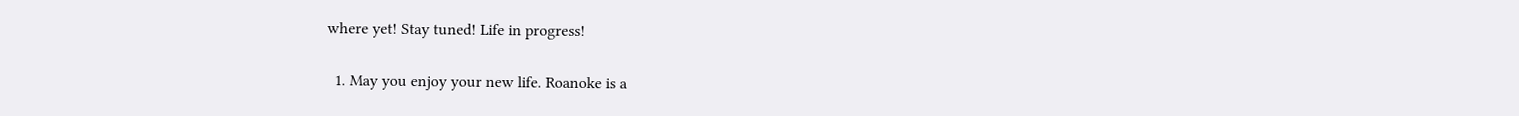where yet! Stay tuned! Life in progress!


  1. May you enjoy your new life. Roanoke is a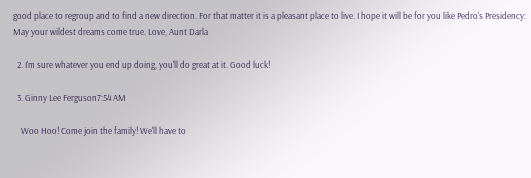good place to regroup and to find a new direction. For that matter it is a pleasant place to live. I hope it will be for you like Pedro's Presidency: May your wildest dreams come true. Love, Aunt Darla

  2. I'm sure whatever you end up doing, you'll do great at it. Good luck!

  3. Ginny Lee Ferguson7:54 AM

    Woo Hoo! Come join the family! We'll have to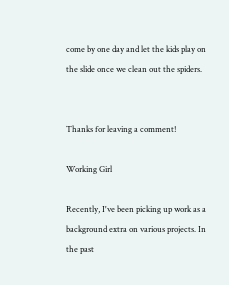come by one day and let the kids play on the slide once we clean out the spiders.


Thanks for leaving a comment!

Working Girl

Recently, I've been picking up work as a background extra on various projects. In the past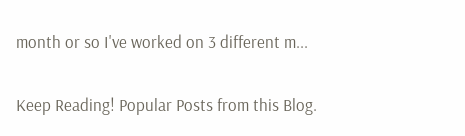month or so I've worked on 3 different m...

Keep Reading! Popular Posts from this Blog.